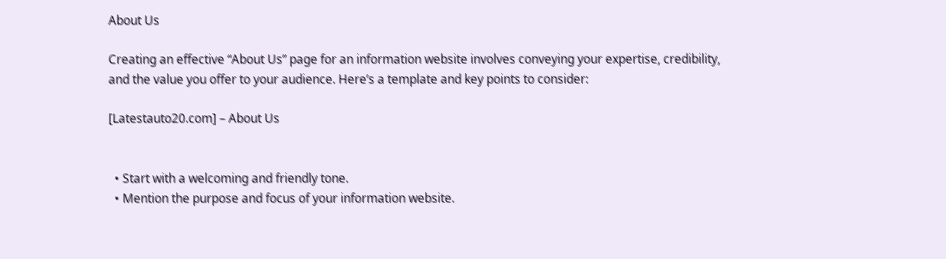About Us

Creating an effective “About Us” page for an information website involves conveying your expertise, credibility, and the value you offer to your audience. Here’s a template and key points to consider:

[Latestauto20.com] – About Us


  • Start with a welcoming and friendly tone.
  • Mention the purpose and focus of your information website.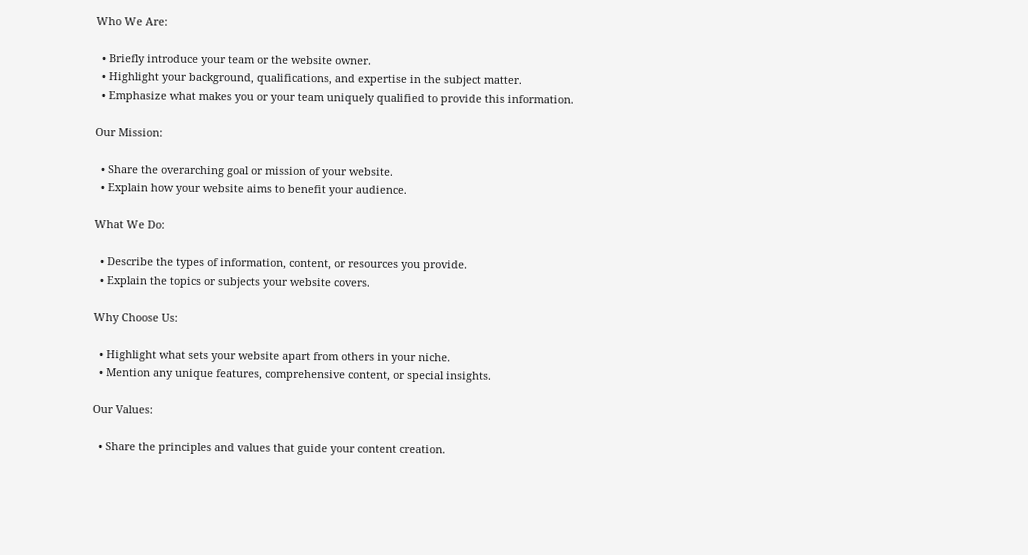Who We Are:

  • Briefly introduce your team or the website owner.
  • Highlight your background, qualifications, and expertise in the subject matter.
  • Emphasize what makes you or your team uniquely qualified to provide this information.

Our Mission:

  • Share the overarching goal or mission of your website.
  • Explain how your website aims to benefit your audience.

What We Do:

  • Describe the types of information, content, or resources you provide.
  • Explain the topics or subjects your website covers.

Why Choose Us:

  • Highlight what sets your website apart from others in your niche.
  • Mention any unique features, comprehensive content, or special insights.

Our Values:

  • Share the principles and values that guide your content creation.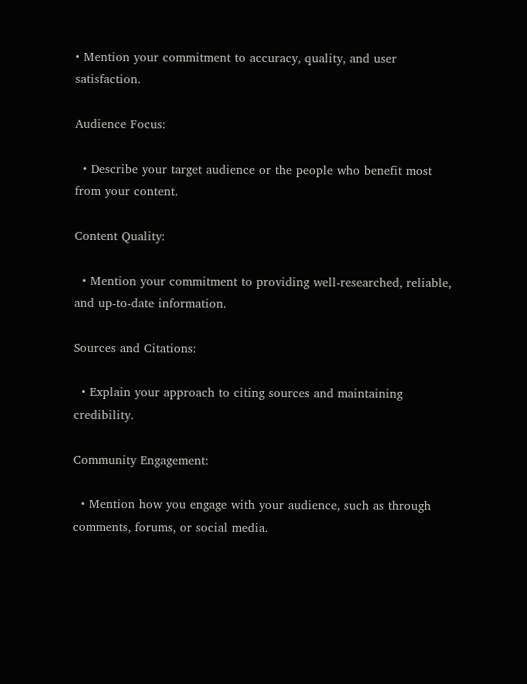• Mention your commitment to accuracy, quality, and user satisfaction.

Audience Focus:

  • Describe your target audience or the people who benefit most from your content.

Content Quality:

  • Mention your commitment to providing well-researched, reliable, and up-to-date information.

Sources and Citations:

  • Explain your approach to citing sources and maintaining credibility.

Community Engagement:

  • Mention how you engage with your audience, such as through comments, forums, or social media.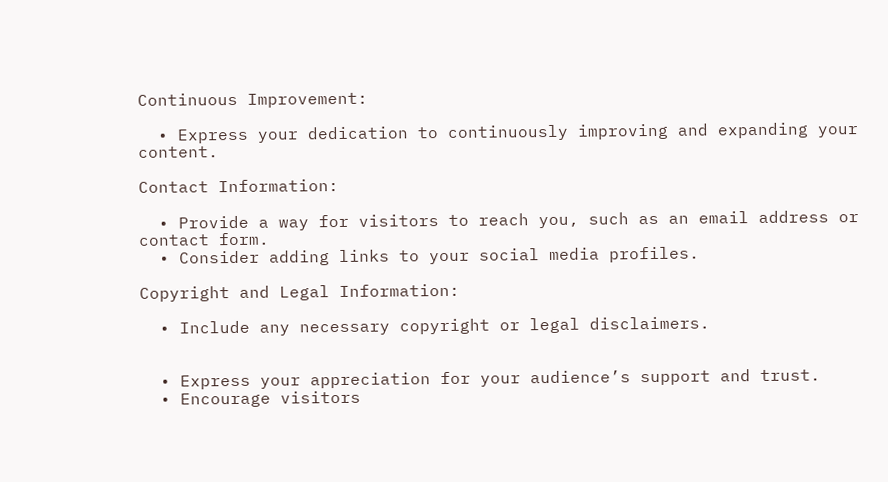Continuous Improvement:

  • Express your dedication to continuously improving and expanding your content.

Contact Information:

  • Provide a way for visitors to reach you, such as an email address or contact form.
  • Consider adding links to your social media profiles.

Copyright and Legal Information:

  • Include any necessary copyright or legal disclaimers.


  • Express your appreciation for your audience’s support and trust.
  • Encourage visitors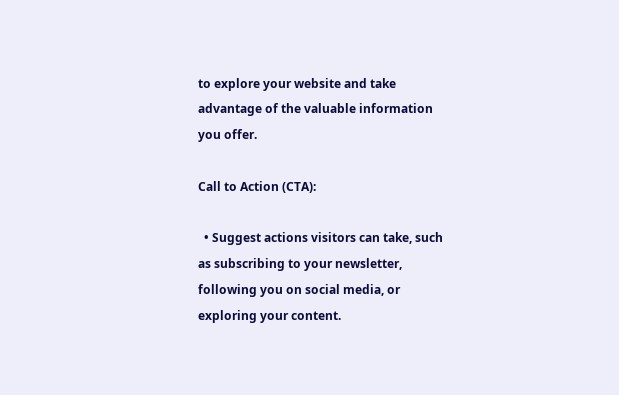to explore your website and take advantage of the valuable information you offer.

Call to Action (CTA):

  • Suggest actions visitors can take, such as subscribing to your newsletter, following you on social media, or exploring your content.